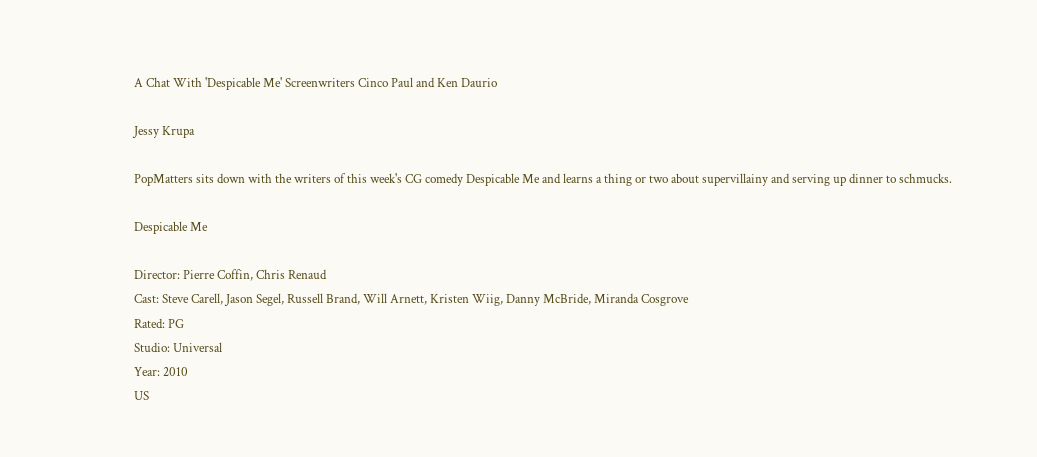A Chat With 'Despicable Me' Screenwriters Cinco Paul and Ken Daurio

Jessy Krupa

PopMatters sits down with the writers of this week's CG comedy Despicable Me and learns a thing or two about supervillainy and serving up dinner to schmucks.

Despicable Me

Director: Pierre Coffin, Chris Renaud
Cast: Steve Carell, Jason Segel, Russell Brand, Will Arnett, Kristen Wiig, Danny McBride, Miranda Cosgrove
Rated: PG
Studio: Universal
Year: 2010
US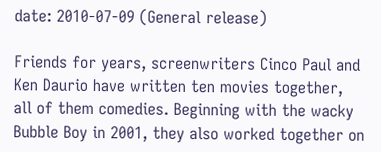date: 2010-07-09 (General release)

Friends for years, screenwriters Cinco Paul and Ken Daurio have written ten movies together, all of them comedies. Beginning with the wacky Bubble Boy in 2001, they also worked together on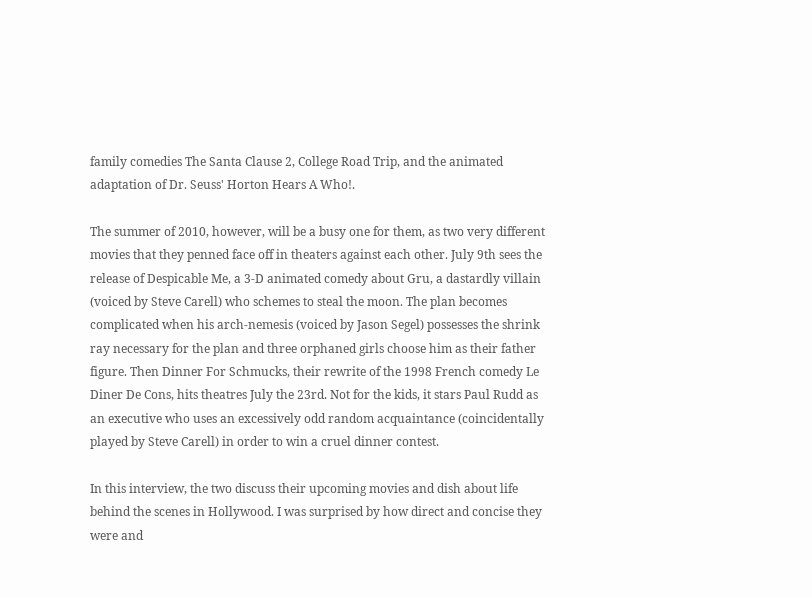family comedies The Santa Clause 2, College Road Trip, and the animated adaptation of Dr. Seuss' Horton Hears A Who!.

The summer of 2010, however, will be a busy one for them, as two very different movies that they penned face off in theaters against each other. July 9th sees the release of Despicable Me, a 3-D animated comedy about Gru, a dastardly villain (voiced by Steve Carell) who schemes to steal the moon. The plan becomes complicated when his arch-nemesis (voiced by Jason Segel) possesses the shrink ray necessary for the plan and three orphaned girls choose him as their father figure. Then Dinner For Schmucks, their rewrite of the 1998 French comedy Le Diner De Cons, hits theatres July the 23rd. Not for the kids, it stars Paul Rudd as an executive who uses an excessively odd random acquaintance (coincidentally played by Steve Carell) in order to win a cruel dinner contest.

In this interview, the two discuss their upcoming movies and dish about life behind the scenes in Hollywood. I was surprised by how direct and concise they were and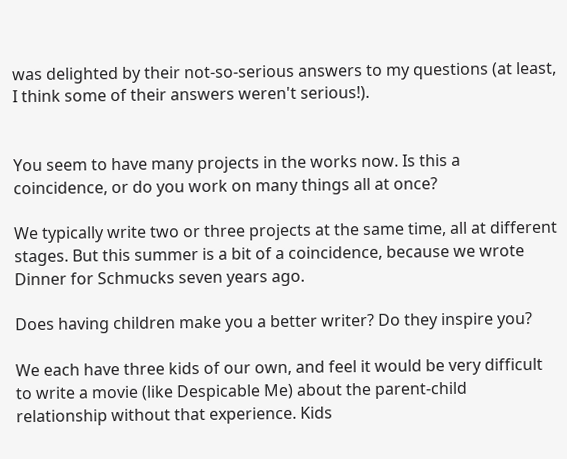was delighted by their not-so-serious answers to my questions (at least, I think some of their answers weren't serious!).


You seem to have many projects in the works now. Is this a coincidence, or do you work on many things all at once?

We typically write two or three projects at the same time, all at different stages. But this summer is a bit of a coincidence, because we wrote Dinner for Schmucks seven years ago.

Does having children make you a better writer? Do they inspire you?

We each have three kids of our own, and feel it would be very difficult to write a movie (like Despicable Me) about the parent-child relationship without that experience. Kids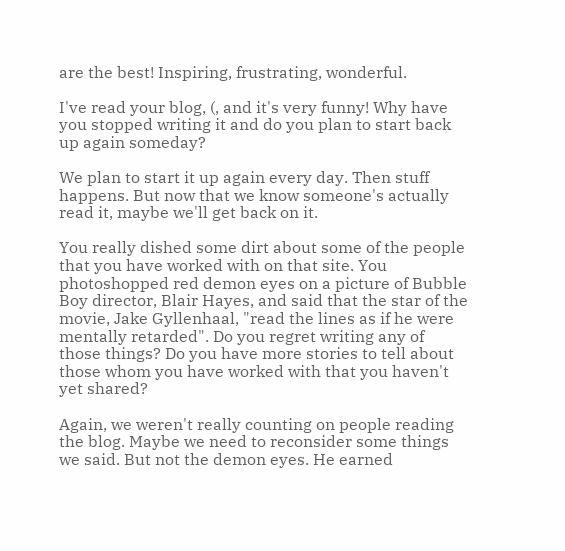are the best! Inspiring, frustrating, wonderful.

I've read your blog, (, and it's very funny! Why have you stopped writing it and do you plan to start back up again someday?

We plan to start it up again every day. Then stuff happens. But now that we know someone's actually read it, maybe we'll get back on it.

You really dished some dirt about some of the people that you have worked with on that site. You photoshopped red demon eyes on a picture of Bubble Boy director, Blair Hayes, and said that the star of the movie, Jake Gyllenhaal, "read the lines as if he were mentally retarded". Do you regret writing any of those things? Do you have more stories to tell about those whom you have worked with that you haven't yet shared?

Again, we weren't really counting on people reading the blog. Maybe we need to reconsider some things we said. But not the demon eyes. He earned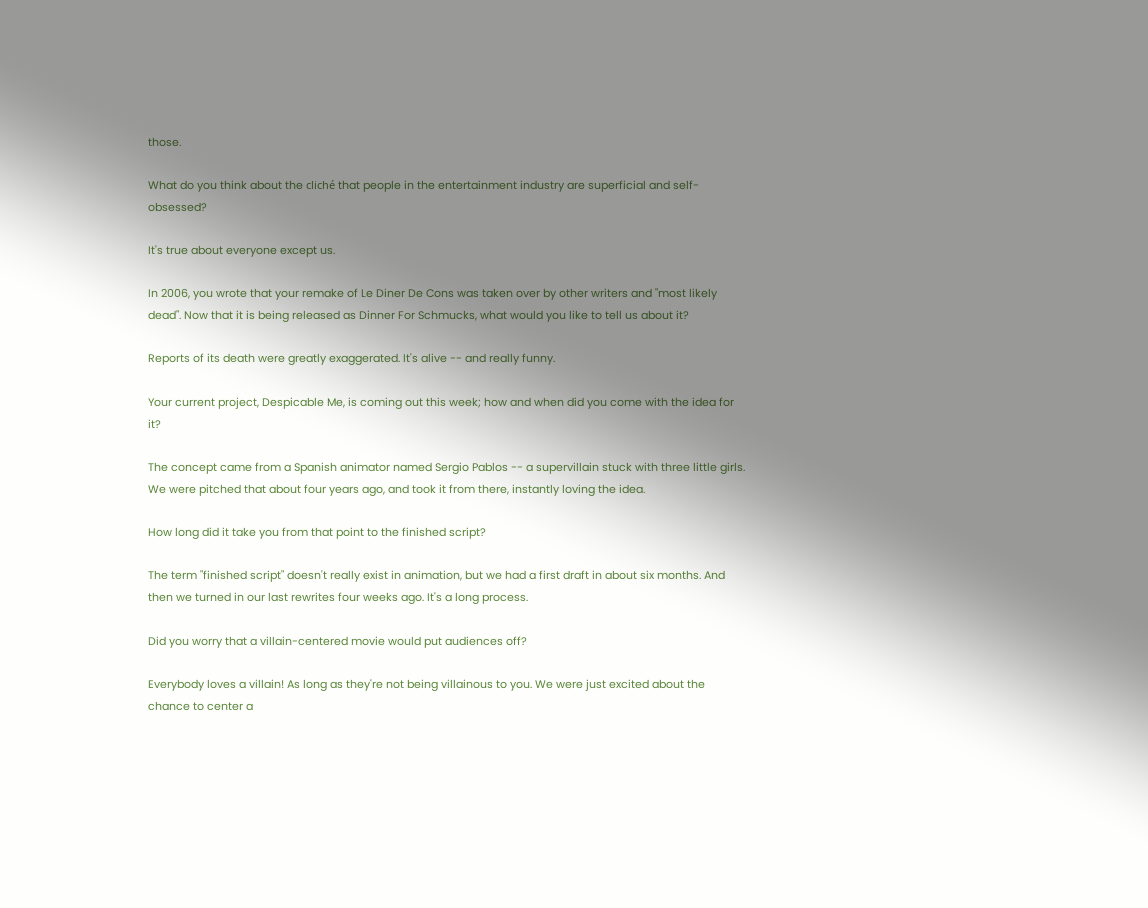those.

What do you think about the cliché that people in the entertainment industry are superficial and self-obsessed?

It's true about everyone except us.

In 2006, you wrote that your remake of Le Diner De Cons was taken over by other writers and "most likely dead". Now that it is being released as Dinner For Schmucks, what would you like to tell us about it?

Reports of its death were greatly exaggerated. It's alive -- and really funny.

Your current project, Despicable Me, is coming out this week; how and when did you come with the idea for it?

The concept came from a Spanish animator named Sergio Pablos -- a supervillain stuck with three little girls. We were pitched that about four years ago, and took it from there, instantly loving the idea.

How long did it take you from that point to the finished script?

The term "finished script" doesn't really exist in animation, but we had a first draft in about six months. And then we turned in our last rewrites four weeks ago. It's a long process.

Did you worry that a villain-centered movie would put audiences off?

Everybody loves a villain! As long as they're not being villainous to you. We were just excited about the chance to center a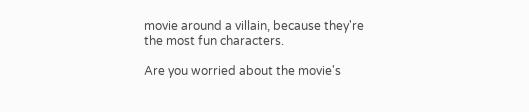movie around a villain, because they're the most fun characters.

Are you worried about the movie's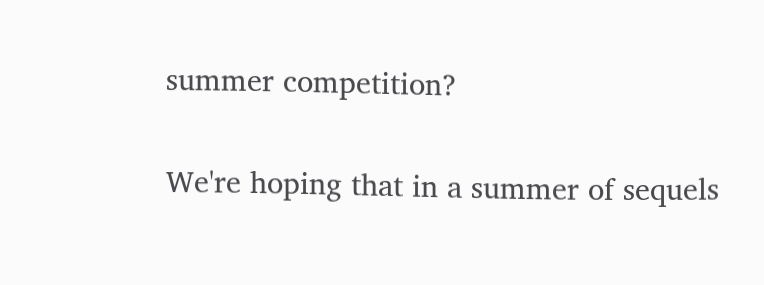summer competition?

We're hoping that in a summer of sequels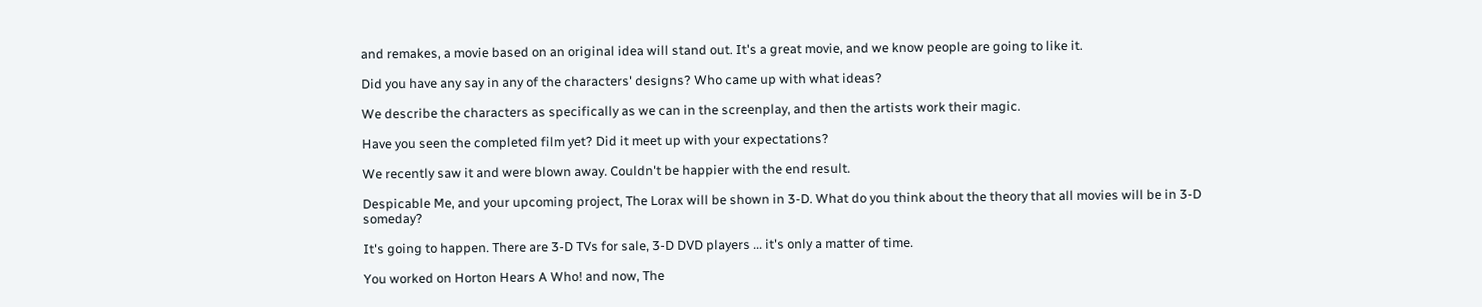and remakes, a movie based on an original idea will stand out. It's a great movie, and we know people are going to like it.

Did you have any say in any of the characters' designs? Who came up with what ideas?

We describe the characters as specifically as we can in the screenplay, and then the artists work their magic.

Have you seen the completed film yet? Did it meet up with your expectations?

We recently saw it and were blown away. Couldn't be happier with the end result.

Despicable Me, and your upcoming project, The Lorax will be shown in 3-D. What do you think about the theory that all movies will be in 3-D someday?

It's going to happen. There are 3-D TVs for sale, 3-D DVD players ... it's only a matter of time.

You worked on Horton Hears A Who! and now, The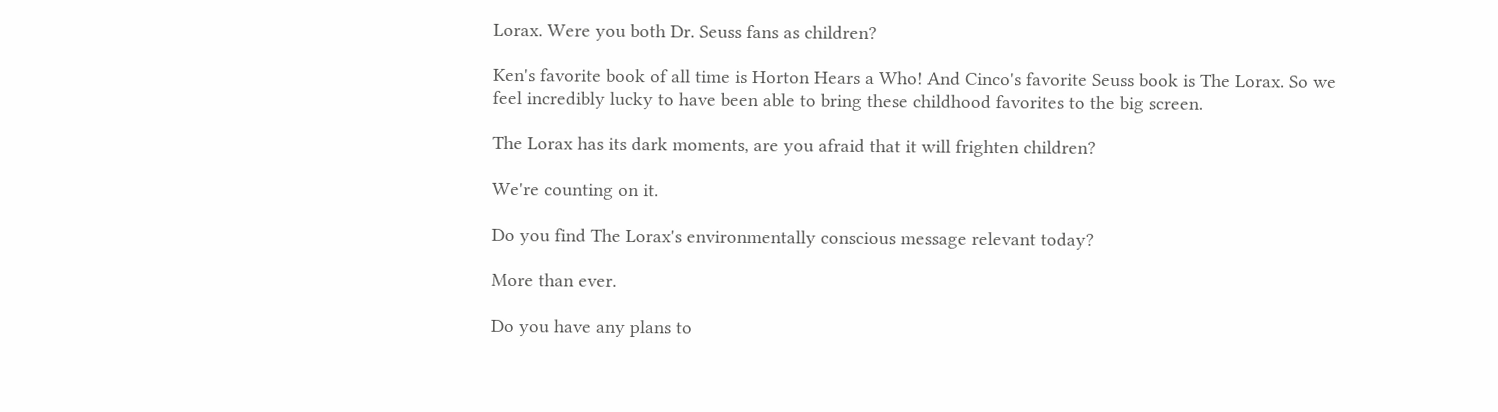Lorax. Were you both Dr. Seuss fans as children?

Ken's favorite book of all time is Horton Hears a Who! And Cinco's favorite Seuss book is The Lorax. So we feel incredibly lucky to have been able to bring these childhood favorites to the big screen.

The Lorax has its dark moments, are you afraid that it will frighten children?

We're counting on it.

Do you find The Lorax's environmentally conscious message relevant today?

More than ever.

Do you have any plans to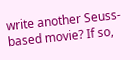write another Seuss-based movie? If so,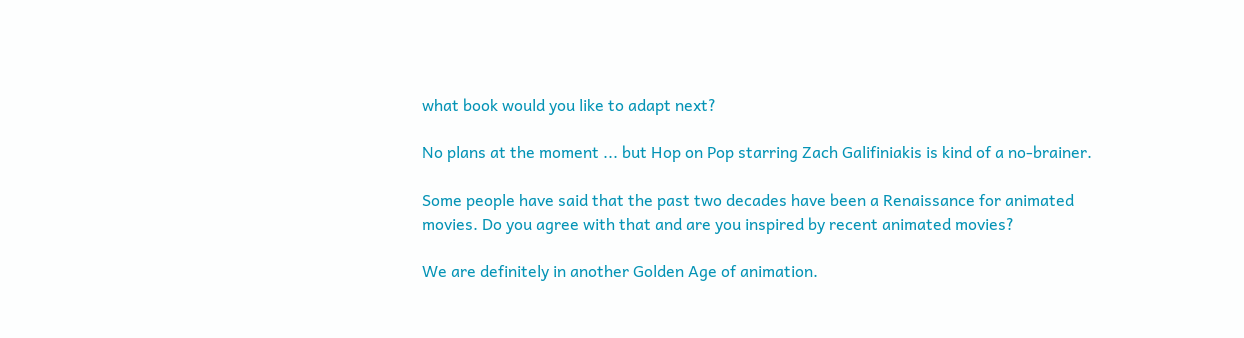what book would you like to adapt next?

No plans at the moment ... but Hop on Pop starring Zach Galifiniakis is kind of a no-brainer.

Some people have said that the past two decades have been a Renaissance for animated movies. Do you agree with that and are you inspired by recent animated movies?

We are definitely in another Golden Age of animation.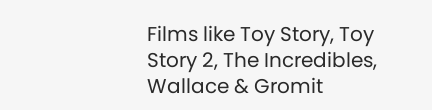Films like Toy Story, Toy Story 2, The Incredibles, Wallace & Gromit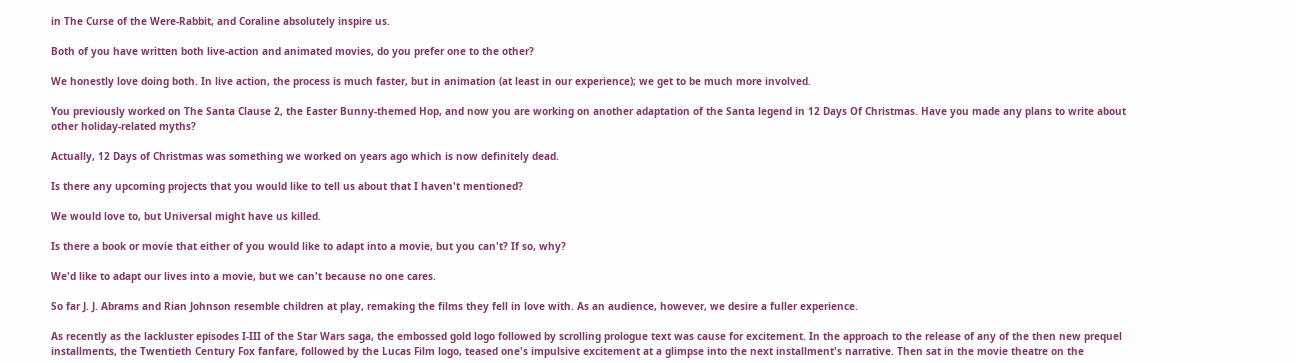in The Curse of the Were-Rabbit, and Coraline absolutely inspire us.

Both of you have written both live-action and animated movies, do you prefer one to the other?

We honestly love doing both. In live action, the process is much faster, but in animation (at least in our experience); we get to be much more involved.

You previously worked on The Santa Clause 2, the Easter Bunny-themed Hop, and now you are working on another adaptation of the Santa legend in 12 Days Of Christmas. Have you made any plans to write about other holiday-related myths?

Actually, 12 Days of Christmas was something we worked on years ago which is now definitely dead.

Is there any upcoming projects that you would like to tell us about that I haven't mentioned?

We would love to, but Universal might have us killed.

Is there a book or movie that either of you would like to adapt into a movie, but you can't? If so, why?

We'd like to adapt our lives into a movie, but we can't because no one cares.

So far J. J. Abrams and Rian Johnson resemble children at play, remaking the films they fell in love with. As an audience, however, we desire a fuller experience.

As recently as the lackluster episodes I-III of the Star Wars saga, the embossed gold logo followed by scrolling prologue text was cause for excitement. In the approach to the release of any of the then new prequel installments, the Twentieth Century Fox fanfare, followed by the Lucas Film logo, teased one's impulsive excitement at a glimpse into the next installment's narrative. Then sat in the movie theatre on the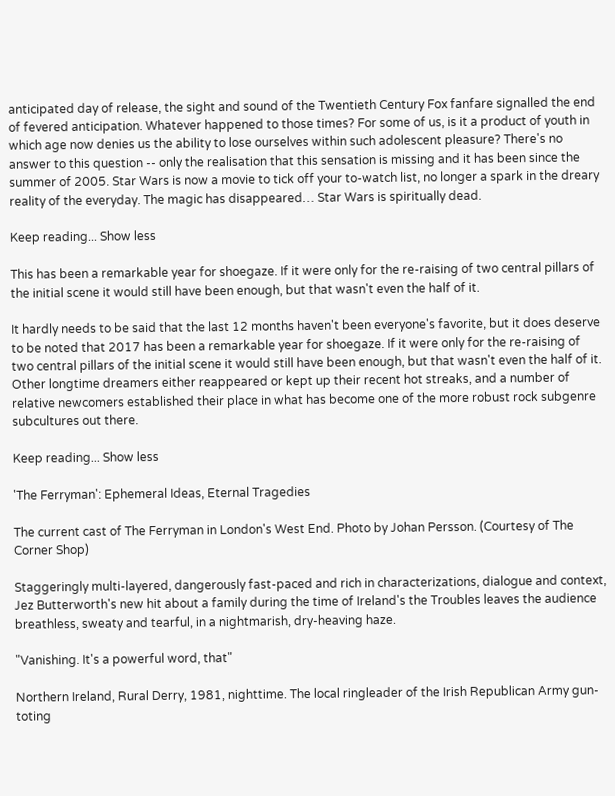anticipated day of release, the sight and sound of the Twentieth Century Fox fanfare signalled the end of fevered anticipation. Whatever happened to those times? For some of us, is it a product of youth in which age now denies us the ability to lose ourselves within such adolescent pleasure? There's no answer to this question -- only the realisation that this sensation is missing and it has been since the summer of 2005. Star Wars is now a movie to tick off your to-watch list, no longer a spark in the dreary reality of the everyday. The magic has disappeared… Star Wars is spiritually dead.

Keep reading... Show less

This has been a remarkable year for shoegaze. If it were only for the re-raising of two central pillars of the initial scene it would still have been enough, but that wasn't even the half of it.

It hardly needs to be said that the last 12 months haven't been everyone's favorite, but it does deserve to be noted that 2017 has been a remarkable year for shoegaze. If it were only for the re-raising of two central pillars of the initial scene it would still have been enough, but that wasn't even the half of it. Other longtime dreamers either reappeared or kept up their recent hot streaks, and a number of relative newcomers established their place in what has become one of the more robust rock subgenre subcultures out there.

Keep reading... Show less

'The Ferryman': Ephemeral Ideas, Eternal Tragedies

The current cast of The Ferryman in London's West End. Photo by Johan Persson. (Courtesy of The Corner Shop)

Staggeringly multi-layered, dangerously fast-paced and rich in characterizations, dialogue and context, Jez Butterworth's new hit about a family during the time of Ireland's the Troubles leaves the audience breathless, sweaty and tearful, in a nightmarish, dry-heaving haze.

"Vanishing. It's a powerful word, that"

Northern Ireland, Rural Derry, 1981, nighttime. The local ringleader of the Irish Republican Army gun-toting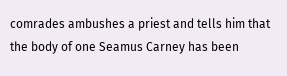comrades ambushes a priest and tells him that the body of one Seamus Carney has been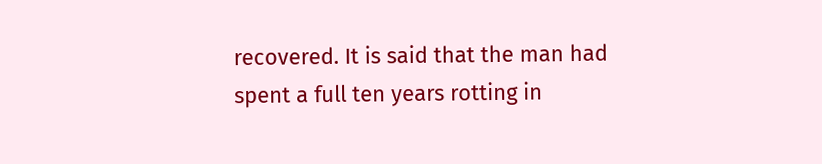recovered. It is said that the man had spent a full ten years rotting in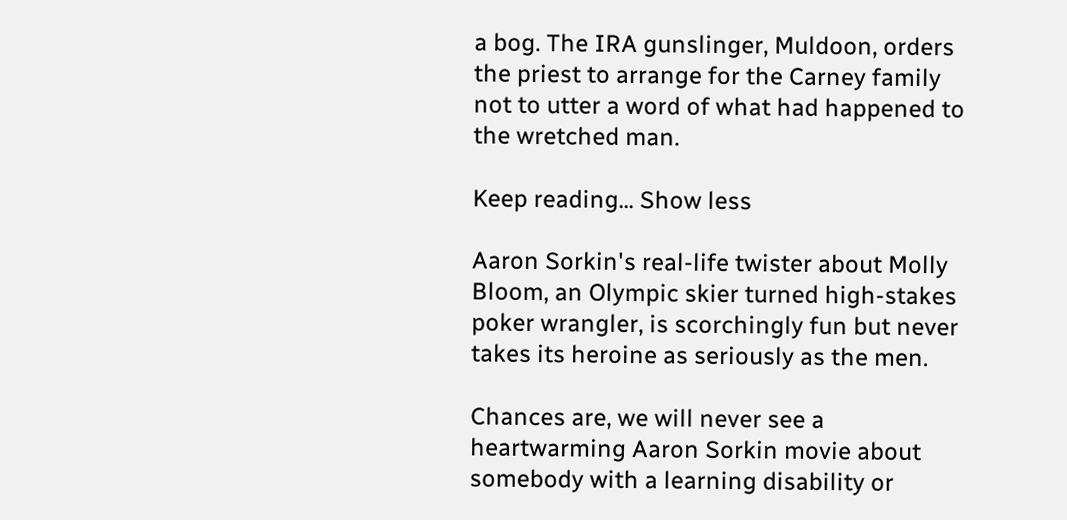a bog. The IRA gunslinger, Muldoon, orders the priest to arrange for the Carney family not to utter a word of what had happened to the wretched man.

Keep reading... Show less

Aaron Sorkin's real-life twister about Molly Bloom, an Olympic skier turned high-stakes poker wrangler, is scorchingly fun but never takes its heroine as seriously as the men.

Chances are, we will never see a heartwarming Aaron Sorkin movie about somebody with a learning disability or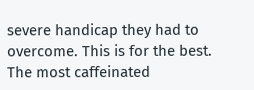severe handicap they had to overcome. This is for the best. The most caffeinated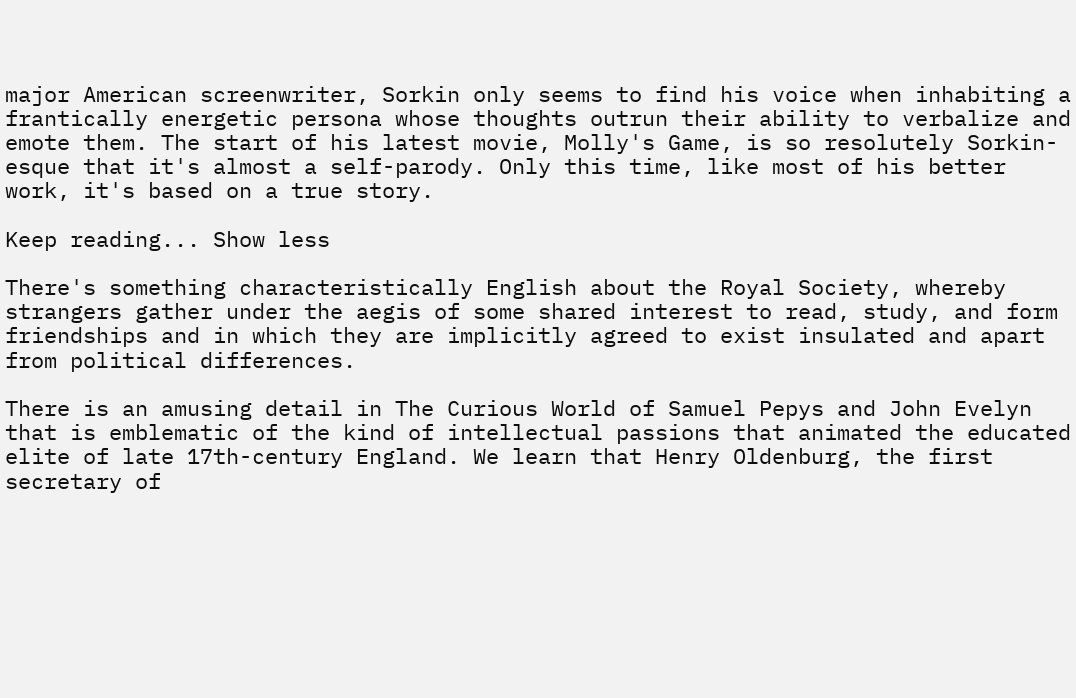major American screenwriter, Sorkin only seems to find his voice when inhabiting a frantically energetic persona whose thoughts outrun their ability to verbalize and emote them. The start of his latest movie, Molly's Game, is so resolutely Sorkin-esque that it's almost a self-parody. Only this time, like most of his better work, it's based on a true story.

Keep reading... Show less

There's something characteristically English about the Royal Society, whereby strangers gather under the aegis of some shared interest to read, study, and form friendships and in which they are implicitly agreed to exist insulated and apart from political differences.

There is an amusing detail in The Curious World of Samuel Pepys and John Evelyn that is emblematic of the kind of intellectual passions that animated the educated elite of late 17th-century England. We learn that Henry Oldenburg, the first secretary of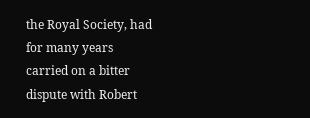the Royal Society, had for many years carried on a bitter dispute with Robert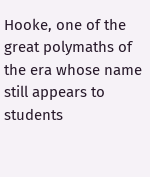Hooke, one of the great polymaths of the era whose name still appears to students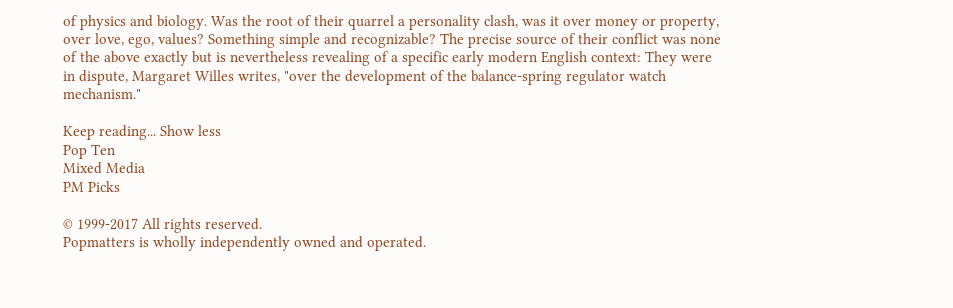of physics and biology. Was the root of their quarrel a personality clash, was it over money or property, over love, ego, values? Something simple and recognizable? The precise source of their conflict was none of the above exactly but is nevertheless revealing of a specific early modern English context: They were in dispute, Margaret Willes writes, "over the development of the balance-spring regulator watch mechanism."

Keep reading... Show less
Pop Ten
Mixed Media
PM Picks

© 1999-2017 All rights reserved.
Popmatters is wholly independently owned and operated.